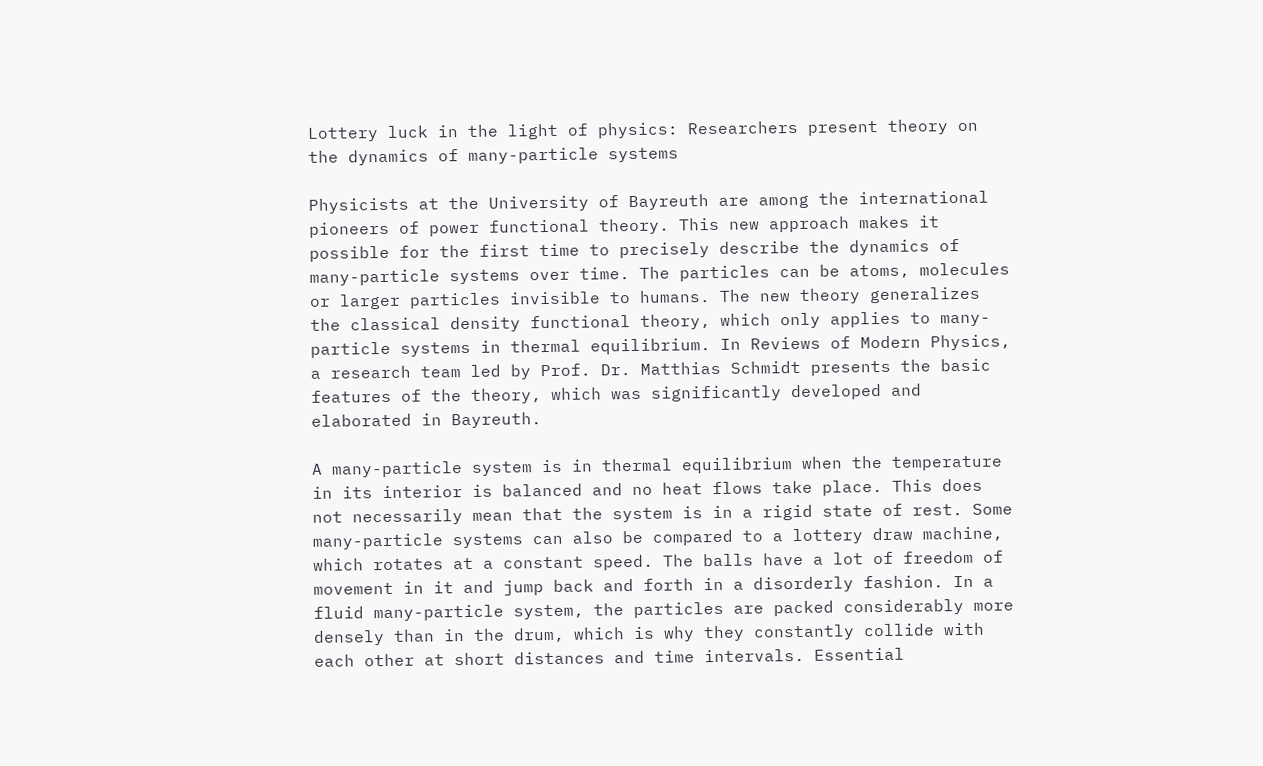Lottery luck in the light of physics: Researchers present theory on the dynamics of many-particle systems

Physicists at the University of Bayreuth are among the international pioneers of power functional theory. This new approach makes it possible for the first time to precisely describe the dynamics of many-particle systems over time. The particles can be atoms, molecules or larger particles invisible to humans. The new theory generalizes the classical density functional theory, which only applies to many-particle systems in thermal equilibrium. In Reviews of Modern Physics, a research team led by Prof. Dr. Matthias Schmidt presents the basic features of the theory, which was significantly developed and elaborated in Bayreuth.

A many-particle system is in thermal equilibrium when the temperature in its interior is balanced and no heat flows take place. This does not necessarily mean that the system is in a rigid state of rest. Some many-particle systems can also be compared to a lottery draw machine, which rotates at a constant speed. The balls have a lot of freedom of movement in it and jump back and forth in a disorderly fashion. In a fluid many-particle system, the particles are packed considerably more densely than in the drum, which is why they constantly collide with each other at short distances and time intervals. Essential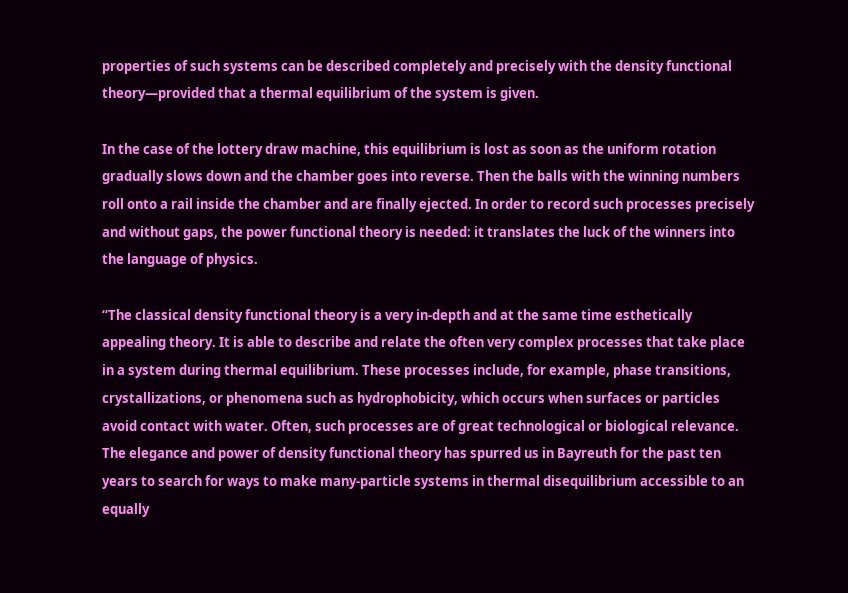properties of such systems can be described completely and precisely with the density functional theory—provided that a thermal equilibrium of the system is given.

In the case of the lottery draw machine, this equilibrium is lost as soon as the uniform rotation gradually slows down and the chamber goes into reverse. Then the balls with the winning numbers roll onto a rail inside the chamber and are finally ejected. In order to record such processes precisely and without gaps, the power functional theory is needed: it translates the luck of the winners into the language of physics.

“The classical density functional theory is a very in-depth and at the same time esthetically appealing theory. It is able to describe and relate the often very complex processes that take place in a system during thermal equilibrium. These processes include, for example, phase transitions, crystallizations, or phenomena such as hydrophobicity, which occurs when surfaces or particles avoid contact with water. Often, such processes are of great technological or biological relevance. The elegance and power of density functional theory has spurred us in Bayreuth for the past ten years to search for ways to make many-particle systems in thermal disequilibrium accessible to an equally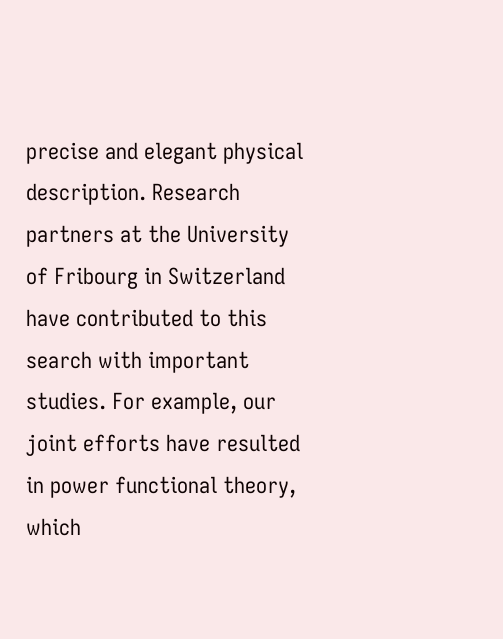precise and elegant physical description. Research partners at the University of Fribourg in Switzerland have contributed to this search with important studies. For example, our joint efforts have resulted in power functional theory, which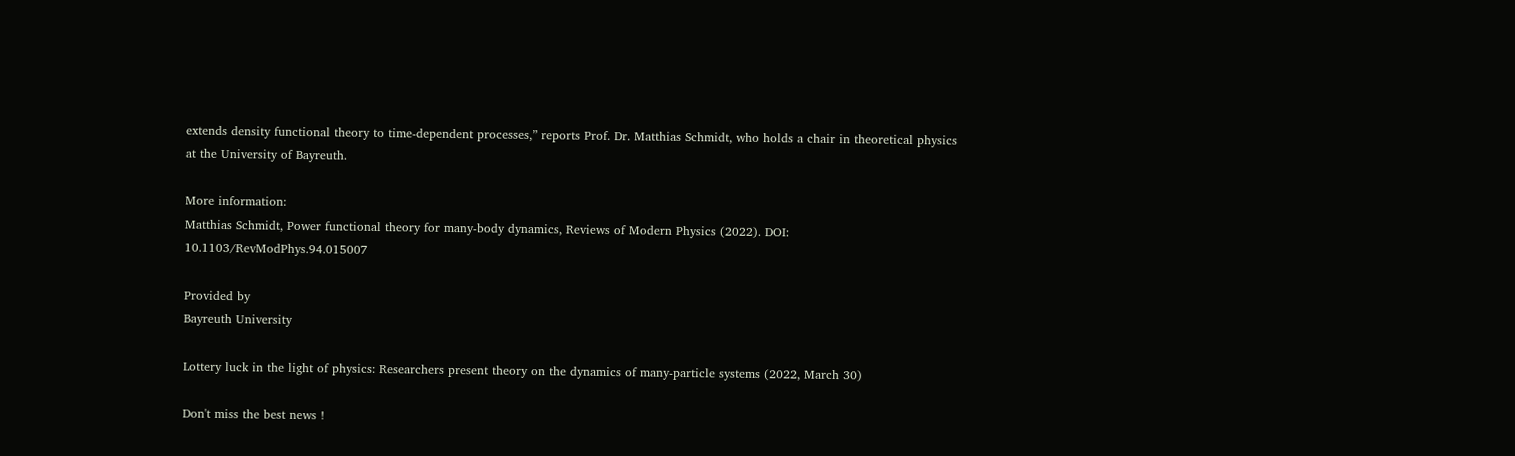extends density functional theory to time-dependent processes,” reports Prof. Dr. Matthias Schmidt, who holds a chair in theoretical physics at the University of Bayreuth.

More information:
Matthias Schmidt, Power functional theory for many-body dynamics, Reviews of Modern Physics (2022). DOI: 10.1103/RevModPhys.94.015007

Provided by
Bayreuth University

Lottery luck in the light of physics: Researchers present theory on the dynamics of many-particle systems (2022, March 30)

Don't miss the best news !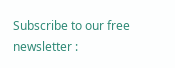Subscribe to our free newsletter :